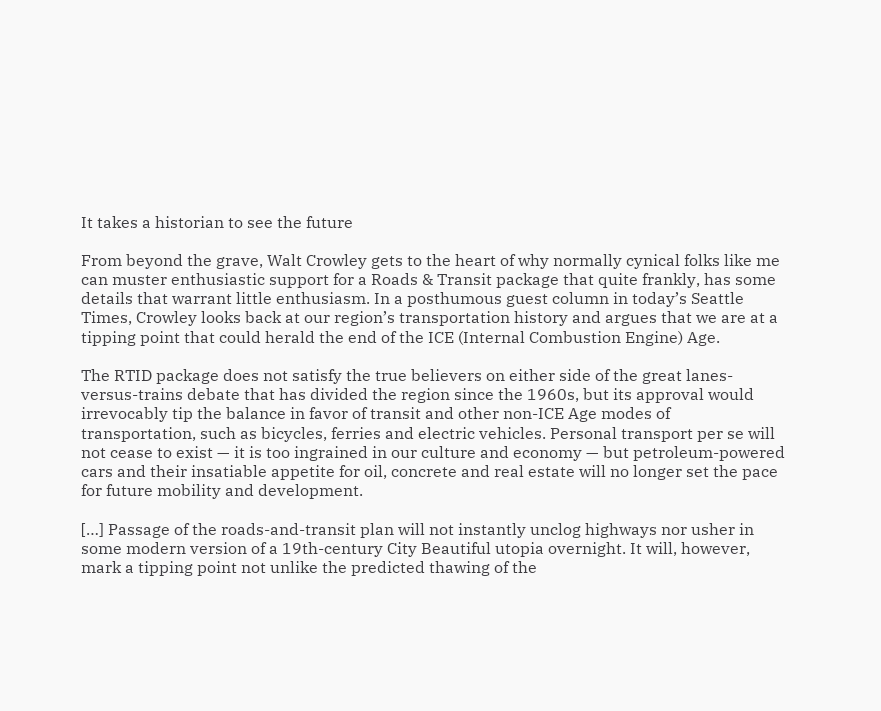It takes a historian to see the future

From beyond the grave, Walt Crowley gets to the heart of why normally cynical folks like me can muster enthusiastic support for a Roads & Transit package that quite frankly, has some details that warrant little enthusiasm. In a posthumous guest column in today’s Seattle Times, Crowley looks back at our region’s transportation history and argues that we are at a tipping point that could herald the end of the ICE (Internal Combustion Engine) Age.

The RTID package does not satisfy the true believers on either side of the great lanes-versus-trains debate that has divided the region since the 1960s, but its approval would irrevocably tip the balance in favor of transit and other non-ICE Age modes of transportation, such as bicycles, ferries and electric vehicles. Personal transport per se will not cease to exist — it is too ingrained in our culture and economy — but petroleum-powered cars and their insatiable appetite for oil, concrete and real estate will no longer set the pace for future mobility and development.

[…] Passage of the roads-and-transit plan will not instantly unclog highways nor usher in some modern version of a 19th-century City Beautiful utopia overnight. It will, however, mark a tipping point not unlike the predicted thawing of the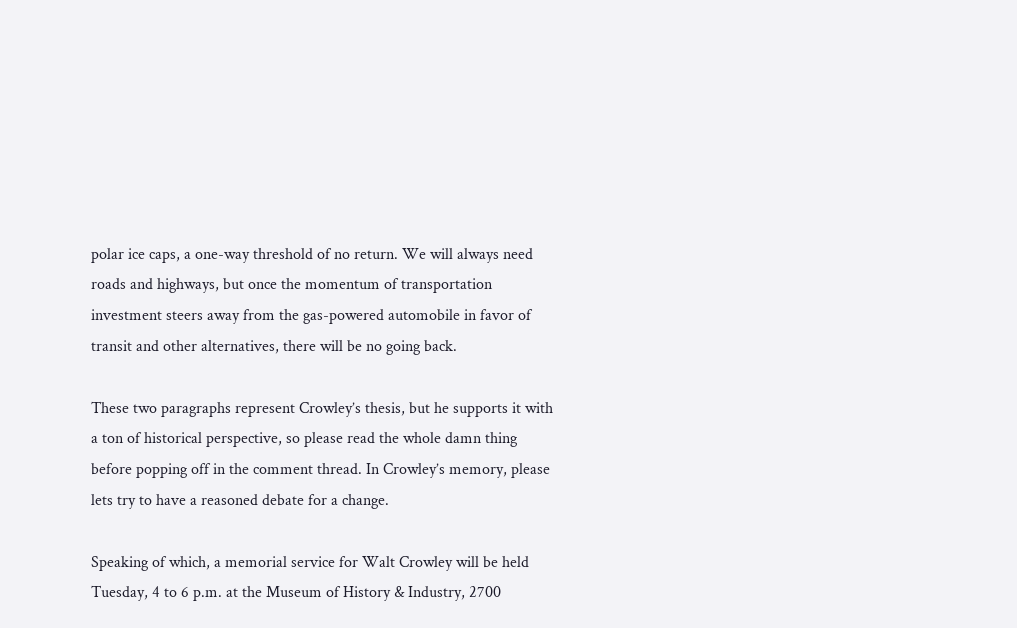polar ice caps, a one-way threshold of no return. We will always need roads and highways, but once the momentum of transportation investment steers away from the gas-powered automobile in favor of transit and other alternatives, there will be no going back.

These two paragraphs represent Crowley’s thesis, but he supports it with a ton of historical perspective, so please read the whole damn thing before popping off in the comment thread. In Crowley’s memory, please lets try to have a reasoned debate for a change.

Speaking of which, a memorial service for Walt Crowley will be held Tuesday, 4 to 6 p.m. at the Museum of History & Industry, 2700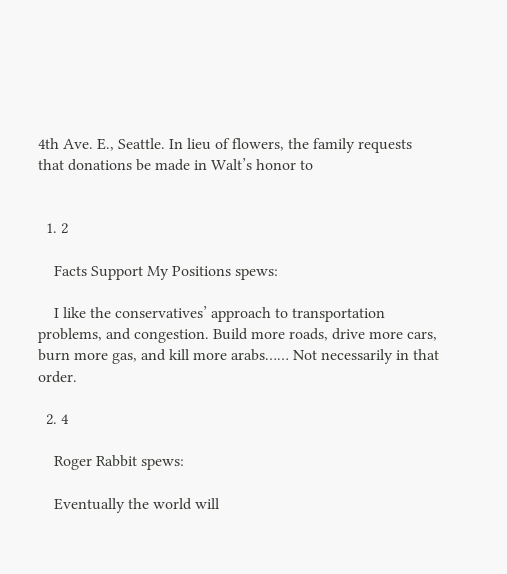4th Ave. E., Seattle. In lieu of flowers, the family requests that donations be made in Walt’s honor to


  1. 2

    Facts Support My Positions spews:

    I like the conservatives’ approach to transportation problems, and congestion. Build more roads, drive more cars, burn more gas, and kill more arabs…… Not necessarily in that order.

  2. 4

    Roger Rabbit spews:

    Eventually the world will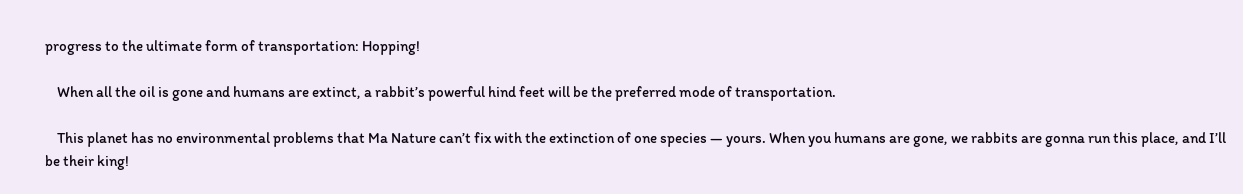progress to the ultimate form of transportation: Hopping!

    When all the oil is gone and humans are extinct, a rabbit’s powerful hind feet will be the preferred mode of transportation.

    This planet has no environmental problems that Ma Nature can’t fix with the extinction of one species — yours. When you humans are gone, we rabbits are gonna run this place, and I’ll be their king!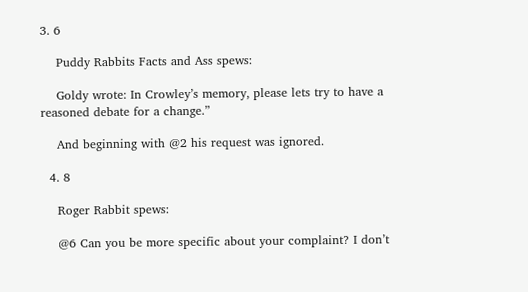3. 6

    Puddy Rabbits Facts and Ass spews:

    Goldy wrote: In Crowley’s memory, please lets try to have a reasoned debate for a change.”

    And beginning with @2 his request was ignored.

  4. 8

    Roger Rabbit spews:

    @6 Can you be more specific about your complaint? I don’t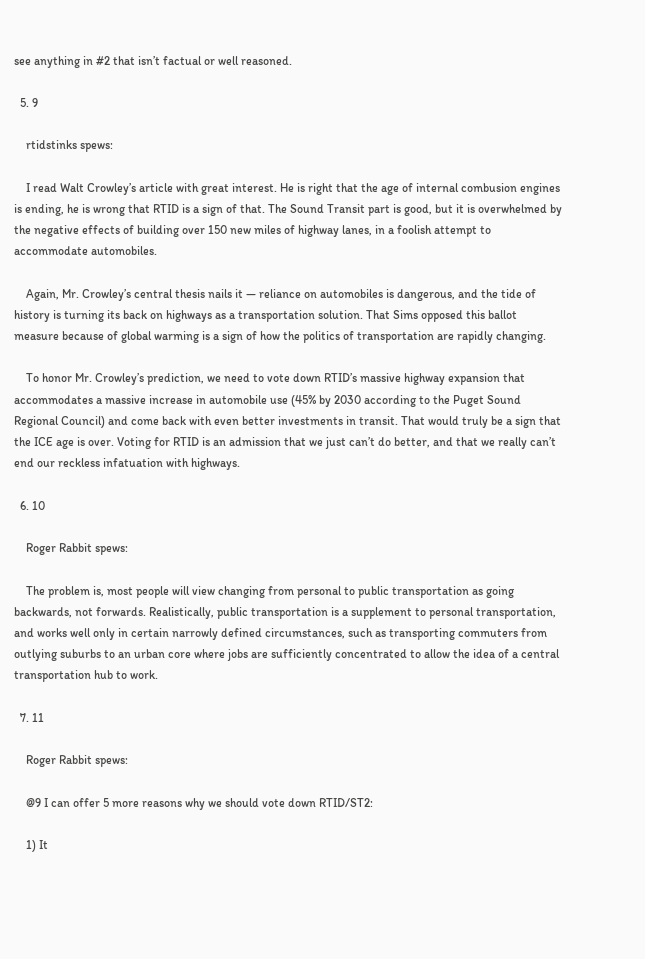see anything in #2 that isn’t factual or well reasoned.

  5. 9

    rtidstinks spews:

    I read Walt Crowley’s article with great interest. He is right that the age of internal combusion engines is ending, he is wrong that RTID is a sign of that. The Sound Transit part is good, but it is overwhelmed by the negative effects of building over 150 new miles of highway lanes, in a foolish attempt to accommodate automobiles.

    Again, Mr. Crowley’s central thesis nails it — reliance on automobiles is dangerous, and the tide of history is turning its back on highways as a transportation solution. That Sims opposed this ballot measure because of global warming is a sign of how the politics of transportation are rapidly changing.

    To honor Mr. Crowley’s prediction, we need to vote down RTID’s massive highway expansion that accommodates a massive increase in automobile use (45% by 2030 according to the Puget Sound Regional Council) and come back with even better investments in transit. That would truly be a sign that the ICE age is over. Voting for RTID is an admission that we just can’t do better, and that we really can’t end our reckless infatuation with highways.

  6. 10

    Roger Rabbit spews:

    The problem is, most people will view changing from personal to public transportation as going backwards, not forwards. Realistically, public transportation is a supplement to personal transportation, and works well only in certain narrowly defined circumstances, such as transporting commuters from outlying suburbs to an urban core where jobs are sufficiently concentrated to allow the idea of a central transportation hub to work.

  7. 11

    Roger Rabbit spews:

    @9 I can offer 5 more reasons why we should vote down RTID/ST2:

    1) It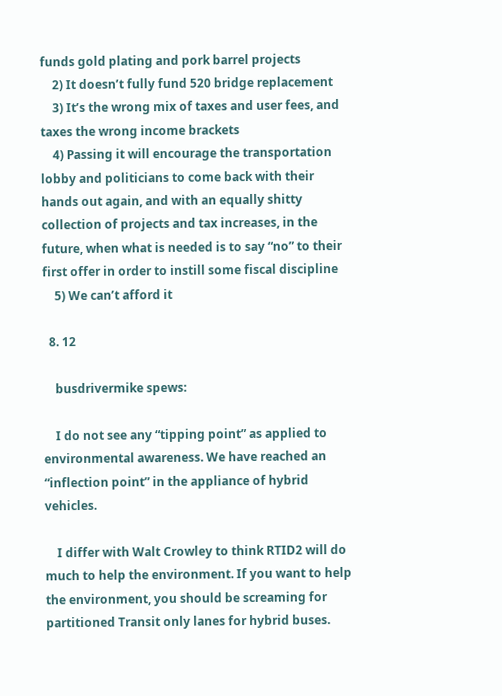funds gold plating and pork barrel projects
    2) It doesn’t fully fund 520 bridge replacement
    3) It’s the wrong mix of taxes and user fees, and taxes the wrong income brackets
    4) Passing it will encourage the transportation lobby and politicians to come back with their hands out again, and with an equally shitty collection of projects and tax increases, in the future, when what is needed is to say “no” to their first offer in order to instill some fiscal discipline
    5) We can’t afford it

  8. 12

    busdrivermike spews:

    I do not see any “tipping point” as applied to environmental awareness. We have reached an “inflection point” in the appliance of hybrid vehicles.

    I differ with Walt Crowley to think RTID2 will do much to help the environment. If you want to help the environment, you should be screaming for partitioned Transit only lanes for hybrid buses.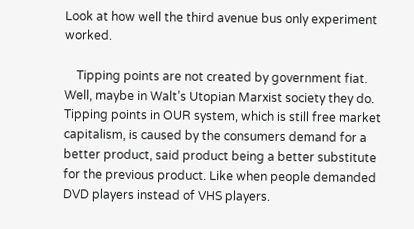Look at how well the third avenue bus only experiment worked.

    Tipping points are not created by government fiat. Well, maybe in Walt’s Utopian Marxist society they do. Tipping points in OUR system, which is still free market capitalism, is caused by the consumers demand for a better product, said product being a better substitute for the previous product. Like when people demanded DVD players instead of VHS players.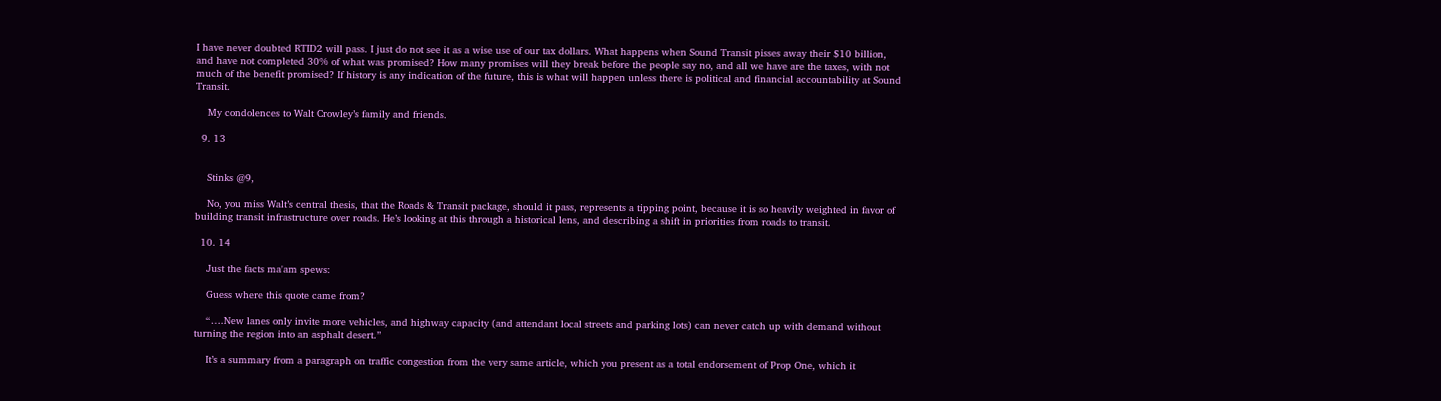I have never doubted RTID2 will pass. I just do not see it as a wise use of our tax dollars. What happens when Sound Transit pisses away their $10 billion, and have not completed 30% of what was promised? How many promises will they break before the people say no, and all we have are the taxes, with not much of the benefit promised? If history is any indication of the future, this is what will happen unless there is political and financial accountability at Sound Transit.

    My condolences to Walt Crowley’s family and friends.

  9. 13


    Stinks @9,

    No, you miss Walt’s central thesis, that the Roads & Transit package, should it pass, represents a tipping point, because it is so heavily weighted in favor of building transit infrastructure over roads. He’s looking at this through a historical lens, and describing a shift in priorities from roads to transit.

  10. 14

    Just the facts ma'am spews:

    Guess where this quote came from?

    “….New lanes only invite more vehicles, and highway capacity (and attendant local streets and parking lots) can never catch up with demand without turning the region into an asphalt desert.”

    It’s a summary from a paragraph on traffic congestion from the very same article, which you present as a total endorsement of Prop One, which it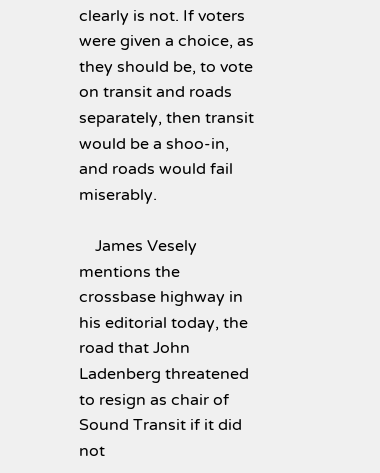clearly is not. If voters were given a choice, as they should be, to vote on transit and roads separately, then transit would be a shoo-in, and roads would fail miserably.

    James Vesely mentions the crossbase highway in his editorial today, the road that John Ladenberg threatened to resign as chair of Sound Transit if it did not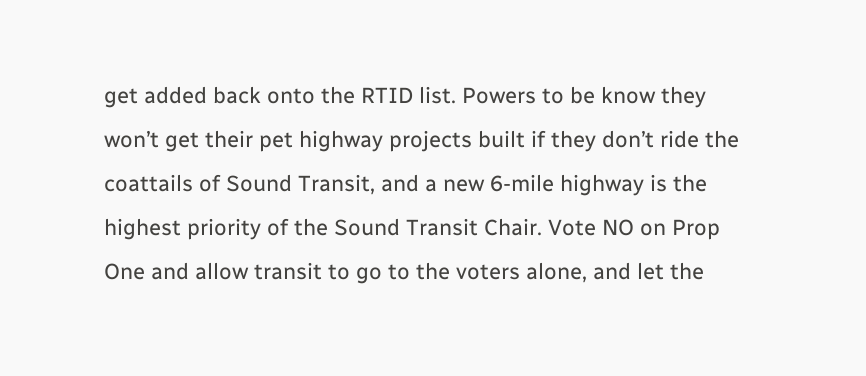get added back onto the RTID list. Powers to be know they won’t get their pet highway projects built if they don’t ride the coattails of Sound Transit, and a new 6-mile highway is the highest priority of the Sound Transit Chair. Vote NO on Prop One and allow transit to go to the voters alone, and let the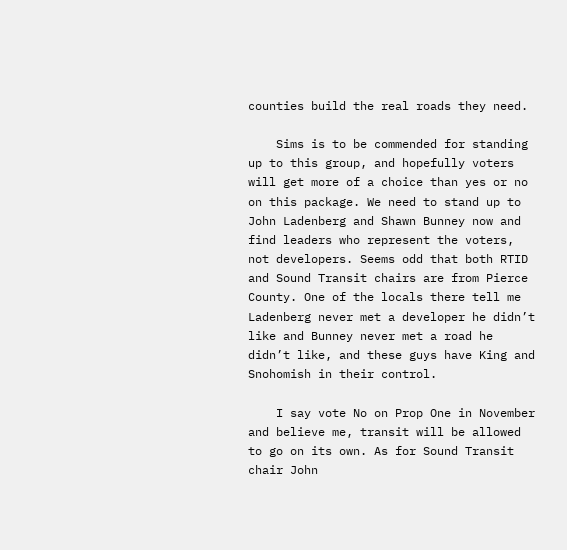counties build the real roads they need.

    Sims is to be commended for standing up to this group, and hopefully voters will get more of a choice than yes or no on this package. We need to stand up to John Ladenberg and Shawn Bunney now and find leaders who represent the voters, not developers. Seems odd that both RTID and Sound Transit chairs are from Pierce County. One of the locals there tell me Ladenberg never met a developer he didn’t like and Bunney never met a road he didn’t like, and these guys have King and Snohomish in their control.

    I say vote No on Prop One in November and believe me, transit will be allowed to go on its own. As for Sound Transit chair John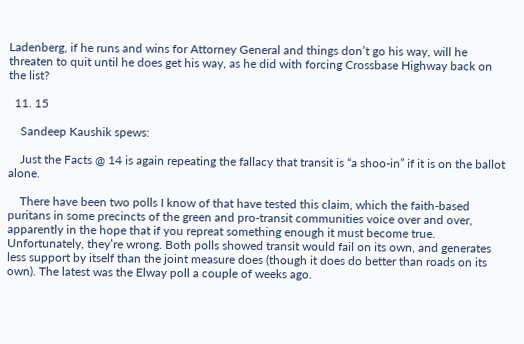Ladenberg, if he runs and wins for Attorney General and things don’t go his way, will he threaten to quit until he does get his way, as he did with forcing Crossbase Highway back on the list?

  11. 15

    Sandeep Kaushik spews:

    Just the Facts @ 14 is again repeating the fallacy that transit is “a shoo-in” if it is on the ballot alone.

    There have been two polls I know of that have tested this claim, which the faith-based puritans in some precincts of the green and pro-transit communities voice over and over, apparently in the hope that if you repreat something enough it must become true. Unfortunately, they’re wrong. Both polls showed transit would fail on its own, and generates less support by itself than the joint measure does (though it does do better than roads on its own). The latest was the Elway poll a couple of weeks ago.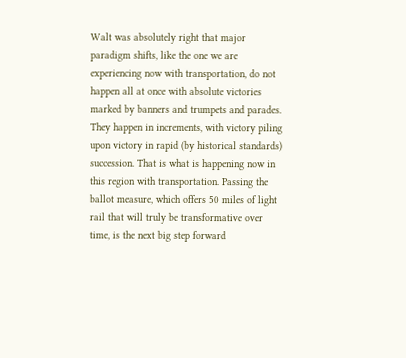Walt was absolutely right that major paradigm shifts, like the one we are experiencing now with transportation, do not happen all at once with absolute victories marked by banners and trumpets and parades. They happen in increments, with victory piling upon victory in rapid (by historical standards) succession. That is what is happening now in this region with transportation. Passing the ballot measure, which offers 50 miles of light rail that will truly be transformative over time, is the next big step forward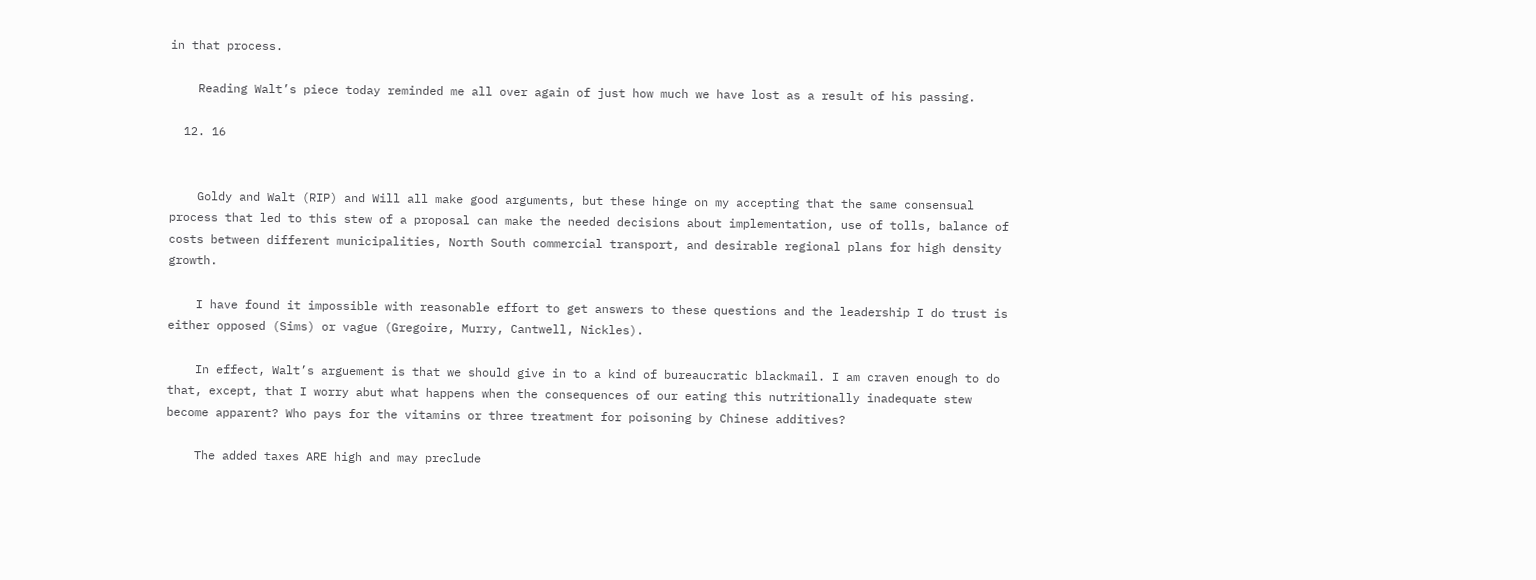in that process.

    Reading Walt’s piece today reminded me all over again of just how much we have lost as a result of his passing.

  12. 16


    Goldy and Walt (RIP) and Will all make good arguments, but these hinge on my accepting that the same consensual process that led to this stew of a proposal can make the needed decisions about implementation, use of tolls, balance of costs between different municipalities, North South commercial transport, and desirable regional plans for high density growth.

    I have found it impossible with reasonable effort to get answers to these questions and the leadership I do trust is either opposed (Sims) or vague (Gregoire, Murry, Cantwell, Nickles).

    In effect, Walt’s arguement is that we should give in to a kind of bureaucratic blackmail. I am craven enough to do that, except, that I worry abut what happens when the consequences of our eating this nutritionally inadequate stew become apparent? Who pays for the vitamins or three treatment for poisoning by Chinese additives?

    The added taxes ARE high and may preclude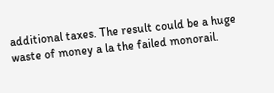additional taxes. The result could be a huge waste of money a la the failed monorail.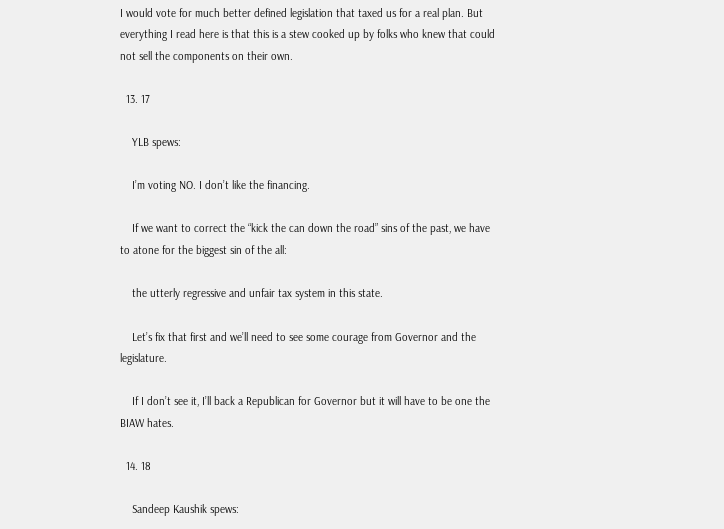I would vote for much better defined legislation that taxed us for a real plan. But everything I read here is that this is a stew cooked up by folks who knew that could not sell the components on their own.

  13. 17

    YLB spews:

    I’m voting NO. I don’t like the financing.

    If we want to correct the “kick the can down the road” sins of the past, we have to atone for the biggest sin of the all:

    the utterly regressive and unfair tax system in this state.

    Let’s fix that first and we’ll need to see some courage from Governor and the legislature.

    If I don’t see it, I’ll back a Republican for Governor but it will have to be one the BIAW hates.

  14. 18

    Sandeep Kaushik spews: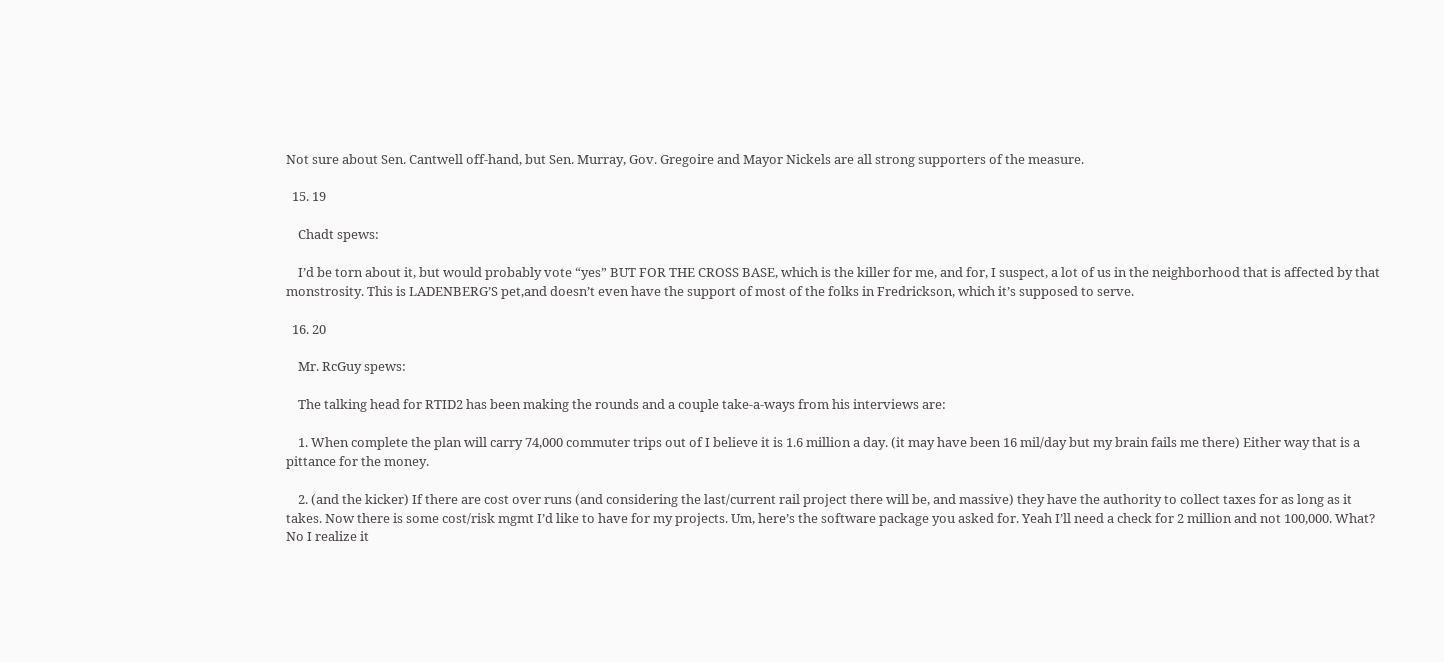Not sure about Sen. Cantwell off-hand, but Sen. Murray, Gov. Gregoire and Mayor Nickels are all strong supporters of the measure.

  15. 19

    Chadt spews:

    I’d be torn about it, but would probably vote “yes” BUT FOR THE CROSS BASE, which is the killer for me, and for, I suspect, a lot of us in the neighborhood that is affected by that monstrosity. This is LADENBERG’S pet,and doesn’t even have the support of most of the folks in Fredrickson, which it’s supposed to serve.

  16. 20

    Mr. RcGuy spews:

    The talking head for RTID2 has been making the rounds and a couple take-a-ways from his interviews are:

    1. When complete the plan will carry 74,000 commuter trips out of I believe it is 1.6 million a day. (it may have been 16 mil/day but my brain fails me there) Either way that is a pittance for the money.

    2. (and the kicker) If there are cost over runs (and considering the last/current rail project there will be, and massive) they have the authority to collect taxes for as long as it takes. Now there is some cost/risk mgmt I’d like to have for my projects. Um, here’s the software package you asked for. Yeah I’ll need a check for 2 million and not 100,000. What? No I realize it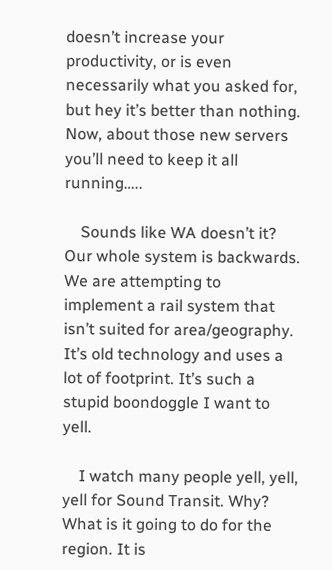doesn’t increase your productivity, or is even necessarily what you asked for, but hey it’s better than nothing. Now, about those new servers you’ll need to keep it all running…..

    Sounds like WA doesn’t it? Our whole system is backwards. We are attempting to implement a rail system that isn’t suited for area/geography. It’s old technology and uses a lot of footprint. It’s such a stupid boondoggle I want to yell.

    I watch many people yell, yell, yell for Sound Transit. Why? What is it going to do for the region. It is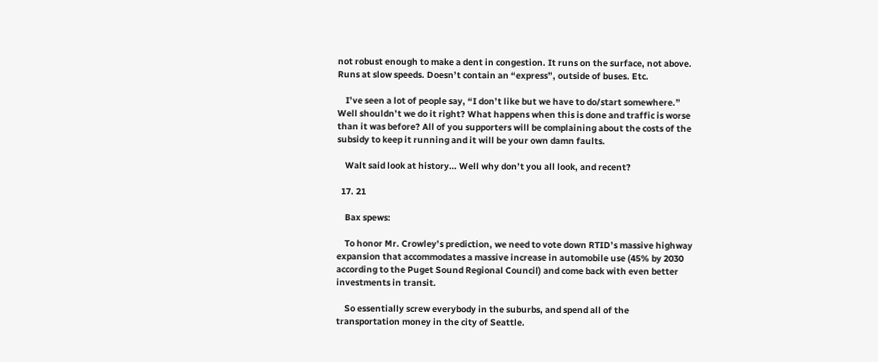not robust enough to make a dent in congestion. It runs on the surface, not above. Runs at slow speeds. Doesn’t contain an “express”, outside of buses. Etc.

    I’ve seen a lot of people say, “I don’t like but we have to do/start somewhere.” Well shouldn’t we do it right? What happens when this is done and traffic is worse than it was before? All of you supporters will be complaining about the costs of the subsidy to keep it running and it will be your own damn faults.

    Walt said look at history… Well why don’t you all look, and recent?

  17. 21

    Bax spews:

    To honor Mr. Crowley’s prediction, we need to vote down RTID’s massive highway expansion that accommodates a massive increase in automobile use (45% by 2030 according to the Puget Sound Regional Council) and come back with even better investments in transit.

    So essentially screw everybody in the suburbs, and spend all of the transportation money in the city of Seattle.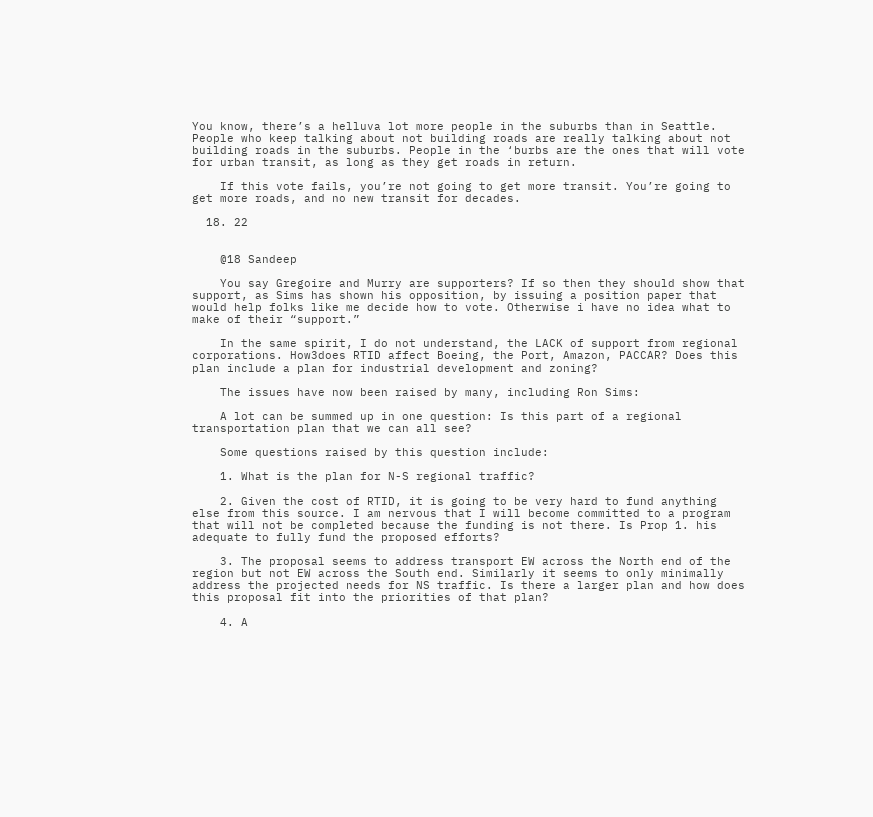You know, there’s a helluva lot more people in the suburbs than in Seattle. People who keep talking about not building roads are really talking about not building roads in the suburbs. People in the ‘burbs are the ones that will vote for urban transit, as long as they get roads in return.

    If this vote fails, you’re not going to get more transit. You’re going to get more roads, and no new transit for decades.

  18. 22


    @18 Sandeep

    You say Gregoire and Murry are supporters? If so then they should show that support, as Sims has shown his opposition, by issuing a position paper that would help folks like me decide how to vote. Otherwise i have no idea what to make of their “support.”

    In the same spirit, I do not understand, the LACK of support from regional corporations. How3does RTID affect Boeing, the Port, Amazon, PACCAR? Does this plan include a plan for industrial development and zoning?

    The issues have now been raised by many, including Ron Sims:

    A lot can be summed up in one question: Is this part of a regional transportation plan that we can all see?

    Some questions raised by this question include:

    1. What is the plan for N-S regional traffic?

    2. Given the cost of RTID, it is going to be very hard to fund anything else from this source. I am nervous that I will become committed to a program that will not be completed because the funding is not there. Is Prop 1. his adequate to fully fund the proposed efforts?

    3. The proposal seems to address transport EW across the North end of the region but not EW across the South end. Similarly it seems to only minimally address the projected needs for NS traffic. Is there a larger plan and how does this proposal fit into the priorities of that plan?

    4. A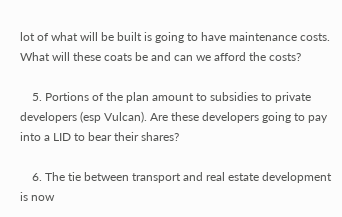lot of what will be built is going to have maintenance costs. What will these coats be and can we afford the costs?

    5. Portions of the plan amount to subsidies to private developers (esp Vulcan). Are these developers going to pay into a LID to bear their shares?

    6. The tie between transport and real estate development is now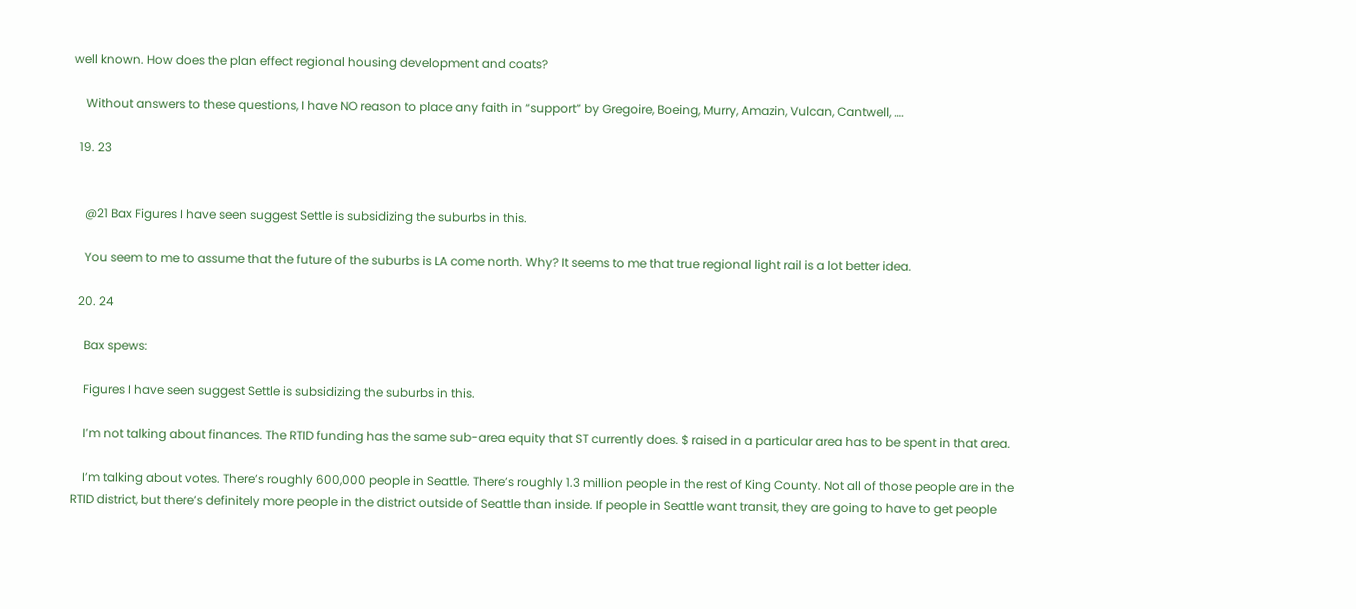well known. How does the plan effect regional housing development and coats?

    Without answers to these questions, I have NO reason to place any faith in “support” by Gregoire, Boeing, Murry, Amazin, Vulcan, Cantwell, ….

  19. 23


    @21 Bax Figures I have seen suggest Settle is subsidizing the suburbs in this.

    You seem to me to assume that the future of the suburbs is LA come north. Why? It seems to me that true regional light rail is a lot better idea.

  20. 24

    Bax spews:

    Figures I have seen suggest Settle is subsidizing the suburbs in this.

    I’m not talking about finances. The RTID funding has the same sub-area equity that ST currently does. $ raised in a particular area has to be spent in that area.

    I’m talking about votes. There’s roughly 600,000 people in Seattle. There’s roughly 1.3 million people in the rest of King County. Not all of those people are in the RTID district, but there’s definitely more people in the district outside of Seattle than inside. If people in Seattle want transit, they are going to have to get people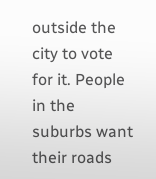outside the city to vote for it. People in the suburbs want their roads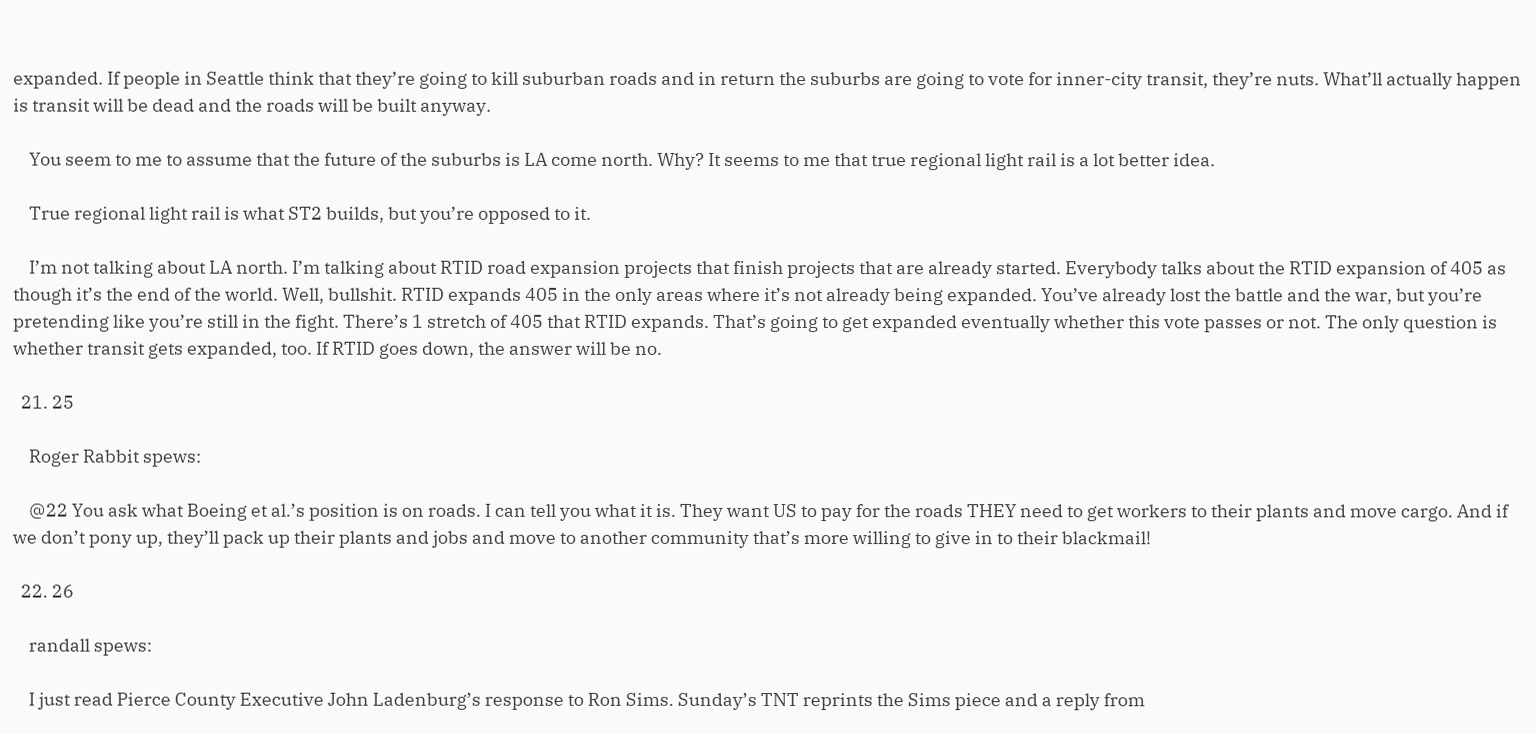expanded. If people in Seattle think that they’re going to kill suburban roads and in return the suburbs are going to vote for inner-city transit, they’re nuts. What’ll actually happen is transit will be dead and the roads will be built anyway.

    You seem to me to assume that the future of the suburbs is LA come north. Why? It seems to me that true regional light rail is a lot better idea.

    True regional light rail is what ST2 builds, but you’re opposed to it.

    I’m not talking about LA north. I’m talking about RTID road expansion projects that finish projects that are already started. Everybody talks about the RTID expansion of 405 as though it’s the end of the world. Well, bullshit. RTID expands 405 in the only areas where it’s not already being expanded. You’ve already lost the battle and the war, but you’re pretending like you’re still in the fight. There’s 1 stretch of 405 that RTID expands. That’s going to get expanded eventually whether this vote passes or not. The only question is whether transit gets expanded, too. If RTID goes down, the answer will be no.

  21. 25

    Roger Rabbit spews:

    @22 You ask what Boeing et al.’s position is on roads. I can tell you what it is. They want US to pay for the roads THEY need to get workers to their plants and move cargo. And if we don’t pony up, they’ll pack up their plants and jobs and move to another community that’s more willing to give in to their blackmail!

  22. 26

    randall spews:

    I just read Pierce County Executive John Ladenburg’s response to Ron Sims. Sunday’s TNT reprints the Sims piece and a reply from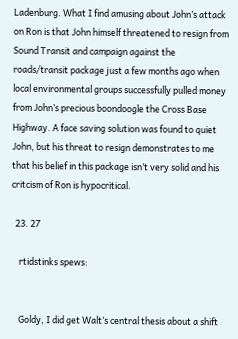Ladenburg. What I find amusing about John’s attack on Ron is that John himself threatened to resign from Sound Transit and campaign against the roads/transit package just a few months ago when local environmental groups successfully pulled money from John’s precious boondoogle the Cross Base Highway. A face saving solution was found to quiet John, but his threat to resign demonstrates to me that his belief in this package isn’t very solid and his critcism of Ron is hypocritical.

  23. 27

    rtidstinks spews:


    Goldy, I did get Walt’s central thesis about a shift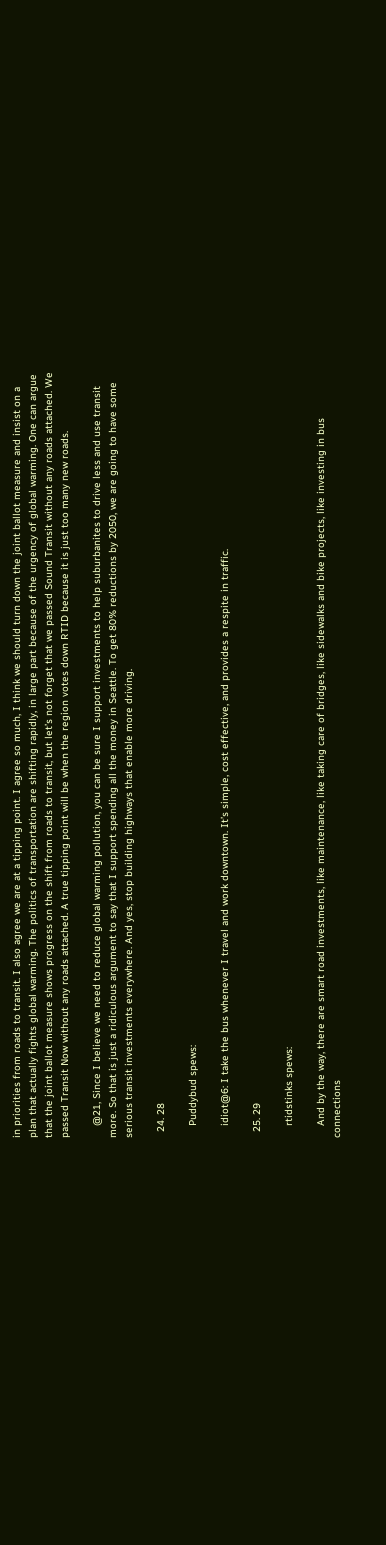in priorities from roads to transit. I also agree we are at a tipping point. I agree so much, I think we should turn down the joint ballot measure and insist on a plan that actually fights global warming. The politics of transportation are shifting rapidly, in large part because of the urgency of global warming. One can argue that the joint ballot measure shows progress on the shift from roads to transit, but let’s not forget that we passed Sound Transit without any roads attached. We passed Transit Now without any roads attached. A true tipping point will be when the region votes down RTID because it is just too many new roads.

    @21, Since I believe we need to reduce global warming pollution, you can be sure I support investments to help suburbanites to drive less and use transit more. So that is just a ridiculous argument to say that I support spending all the money in Seattle. To get 80% reductions by 2050, we are going to have some serious transit investments everywhere. And yes, stop building highways that enable more driving.

  24. 28

    Puddybud spews:

    idiot@6: I take the bus whenever I travel and work downtown. It’s simple, cost effective, and provides a respite in traffic.

  25. 29

    rtidstinks spews:

    And by the way, there are smart road investments, like maintenance, like taking care of bridges, like sidewalks and bike projects, like investing in bus connections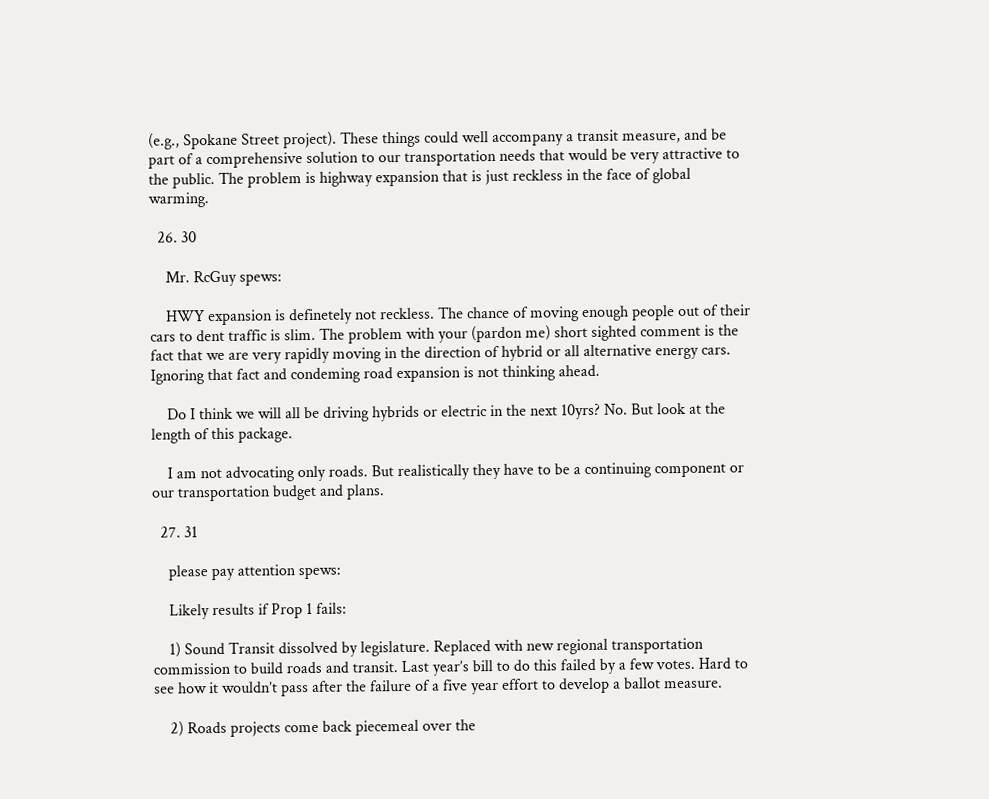(e.g., Spokane Street project). These things could well accompany a transit measure, and be part of a comprehensive solution to our transportation needs that would be very attractive to the public. The problem is highway expansion that is just reckless in the face of global warming.

  26. 30

    Mr. RcGuy spews:

    HWY expansion is definetely not reckless. The chance of moving enough people out of their cars to dent traffic is slim. The problem with your (pardon me) short sighted comment is the fact that we are very rapidly moving in the direction of hybrid or all alternative energy cars. Ignoring that fact and condeming road expansion is not thinking ahead.

    Do I think we will all be driving hybrids or electric in the next 10yrs? No. But look at the length of this package.

    I am not advocating only roads. But realistically they have to be a continuing component or our transportation budget and plans.

  27. 31

    please pay attention spews:

    Likely results if Prop 1 fails:

    1) Sound Transit dissolved by legislature. Replaced with new regional transportation commission to build roads and transit. Last year’s bill to do this failed by a few votes. Hard to see how it wouldn’t pass after the failure of a five year effort to develop a ballot measure.

    2) Roads projects come back piecemeal over the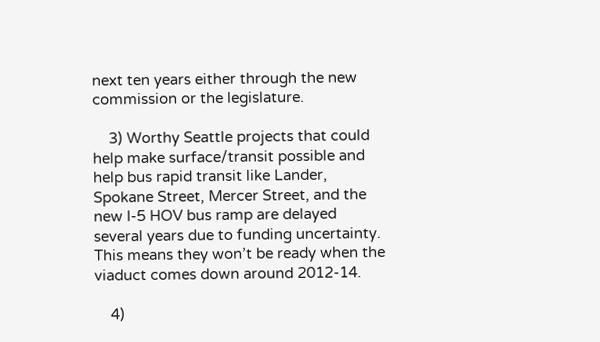next ten years either through the new commission or the legislature.

    3) Worthy Seattle projects that could help make surface/transit possible and help bus rapid transit like Lander, Spokane Street, Mercer Street, and the new I-5 HOV bus ramp are delayed several years due to funding uncertainty. This means they won’t be ready when the viaduct comes down around 2012-14.

    4)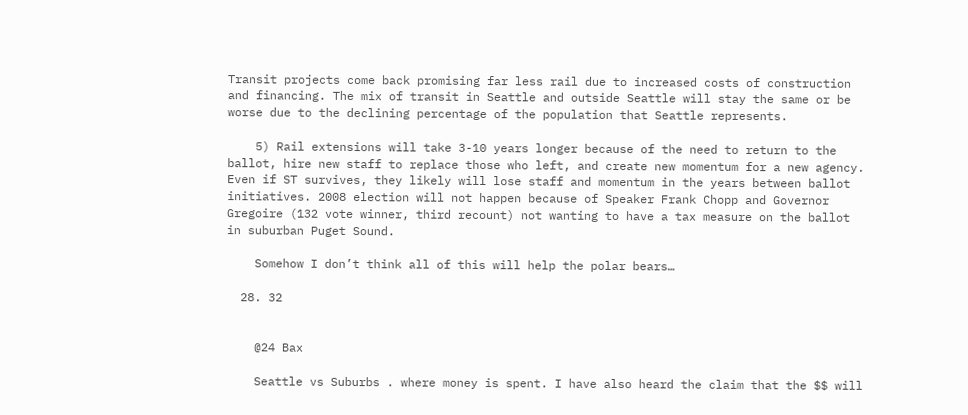Transit projects come back promising far less rail due to increased costs of construction and financing. The mix of transit in Seattle and outside Seattle will stay the same or be worse due to the declining percentage of the population that Seattle represents.

    5) Rail extensions will take 3-10 years longer because of the need to return to the ballot, hire new staff to replace those who left, and create new momentum for a new agency. Even if ST survives, they likely will lose staff and momentum in the years between ballot initiatives. 2008 election will not happen because of Speaker Frank Chopp and Governor Gregoire (132 vote winner, third recount) not wanting to have a tax measure on the ballot in suburban Puget Sound.

    Somehow I don’t think all of this will help the polar bears…

  28. 32


    @24 Bax

    Seattle vs Suburbs . where money is spent. I have also heard the claim that the $$ will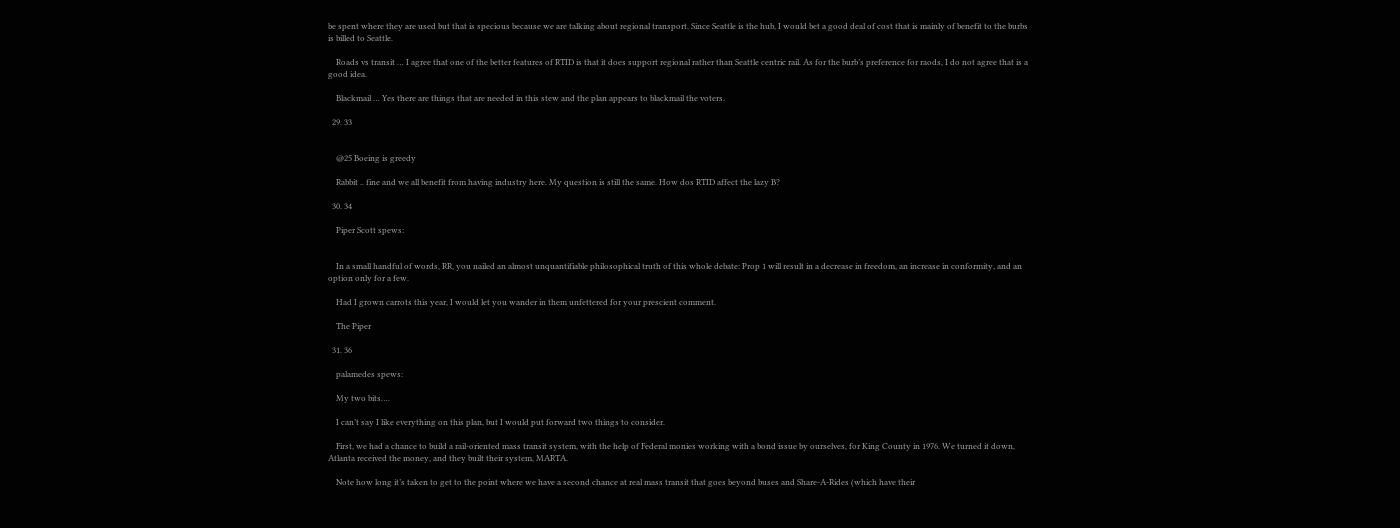be spent where they are used but that is specious because we are talking about regional transport. Since Seattle is the hub, I would bet a good deal of cost that is mainly of benefit to the burbs is billed to Seattle.

    Roads vs transit … I agree that one of the better features of RTID is that it does support regional rather than Seattle centric rail. As for the burb’s preference for raods, I do not agree that is a good idea.

    Blackmail … Yes there are things that are needed in this stew and the plan appears to blackmail the voters.

  29. 33


    @25 Boeing is greedy

    Rabbit .. fine and we all benefit from having industry here. My question is still the same. How dos RTID affect the lazy B?

  30. 34

    Piper Scott spews:


    In a small handful of words, RR, you nailed an almost unquantifiable philosophical truth of this whole debate: Prop 1 will result in a decrease in freedom, an increase in conformity, and an option only for a few.

    Had I grown carrots this year, I would let you wander in them unfettered for your prescient comment.

    The Piper

  31. 36

    palamedes spews:

    My two bits….

    I can’t say I like everything on this plan, but I would put forward two things to consider.

    First, we had a chance to build a rail-oriented mass transit system, with the help of Federal monies working with a bond issue by ourselves, for King County in 1976. We turned it down, Atlanta received the money, and they built their system, MARTA.

    Note how long it’s taken to get to the point where we have a second chance at real mass transit that goes beyond buses and Share-A-Rides (which have their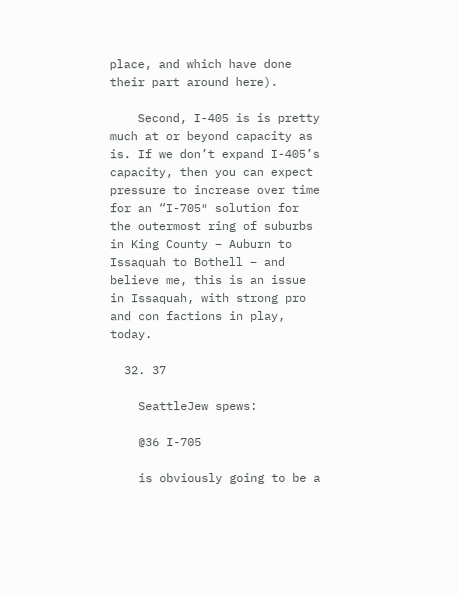place, and which have done their part around here).

    Second, I-405 is is pretty much at or beyond capacity as is. If we don’t expand I-405’s capacity, then you can expect pressure to increase over time for an “I-705″ solution for the outermost ring of suburbs in King County – Auburn to Issaquah to Bothell – and believe me, this is an issue in Issaquah, with strong pro and con factions in play, today.

  32. 37

    SeattleJew spews:

    @36 I-705

    is obviously going to be a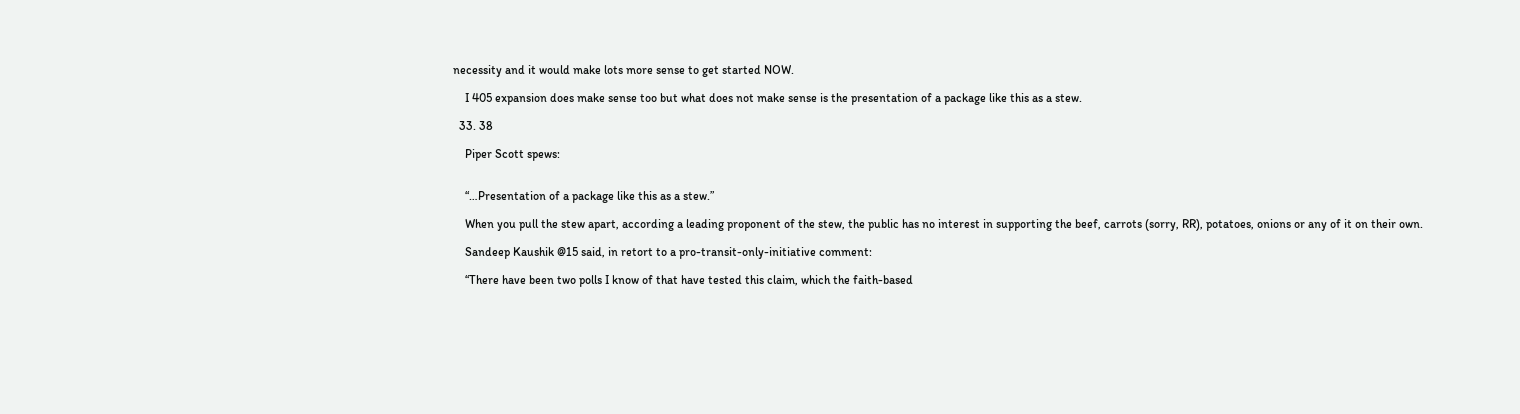necessity and it would make lots more sense to get started NOW.

    I 405 expansion does make sense too but what does not make sense is the presentation of a package like this as a stew.

  33. 38

    Piper Scott spews:


    “…Presentation of a package like this as a stew.”

    When you pull the stew apart, according a leading proponent of the stew, the public has no interest in supporting the beef, carrots (sorry, RR), potatoes, onions or any of it on their own.

    Sandeep Kaushik @15 said, in retort to a pro-transit-only-initiative comment:

    “There have been two polls I know of that have tested this claim, which the faith-based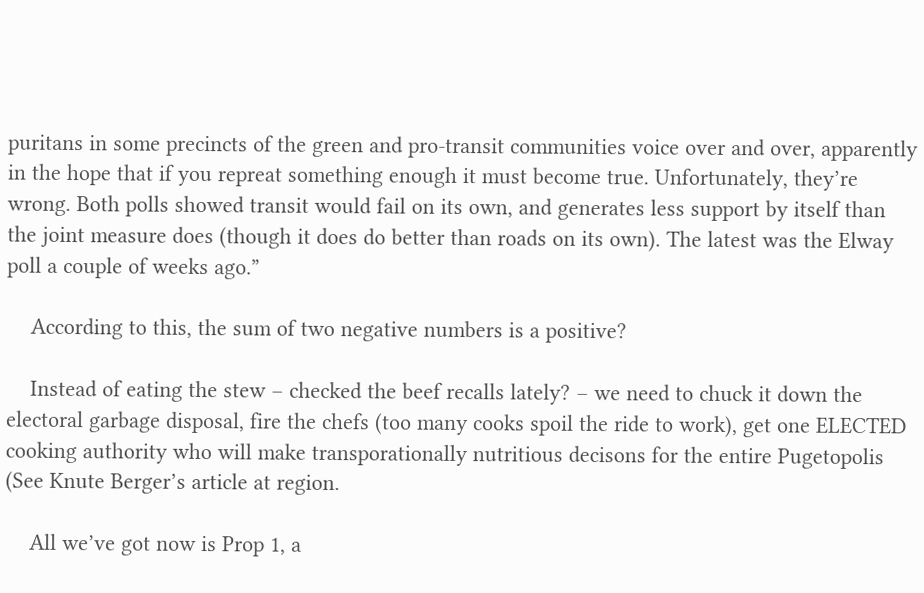puritans in some precincts of the green and pro-transit communities voice over and over, apparently in the hope that if you repreat something enough it must become true. Unfortunately, they’re wrong. Both polls showed transit would fail on its own, and generates less support by itself than the joint measure does (though it does do better than roads on its own). The latest was the Elway poll a couple of weeks ago.”

    According to this, the sum of two negative numbers is a positive?

    Instead of eating the stew – checked the beef recalls lately? – we need to chuck it down the electoral garbage disposal, fire the chefs (too many cooks spoil the ride to work), get one ELECTED cooking authority who will make transporationally nutritious decisons for the entire Pugetopolis (See Knute Berger’s article at region.

    All we’ve got now is Prop 1, a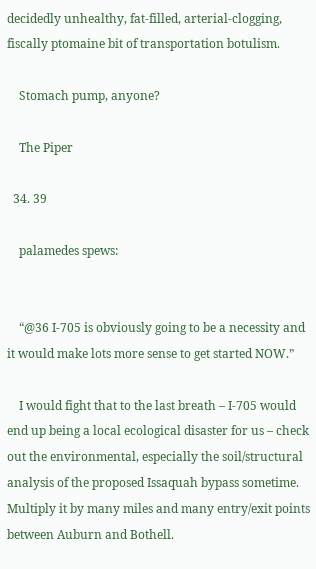decidedly unhealthy, fat-filled, arterial-clogging, fiscally ptomaine bit of transportation botulism.

    Stomach pump, anyone?

    The Piper

  34. 39

    palamedes spews:


    “@36 I-705 is obviously going to be a necessity and it would make lots more sense to get started NOW.”

    I would fight that to the last breath – I-705 would end up being a local ecological disaster for us – check out the environmental, especially the soil/structural analysis of the proposed Issaquah bypass sometime. Multiply it by many miles and many entry/exit points between Auburn and Bothell.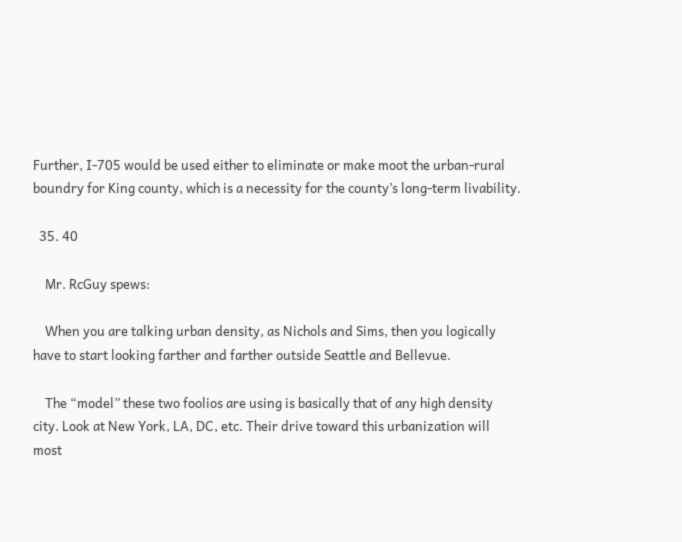Further, I-705 would be used either to eliminate or make moot the urban-rural boundry for King county, which is a necessity for the county’s long-term livability.

  35. 40

    Mr. RcGuy spews:

    When you are talking urban density, as Nichols and Sims, then you logically have to start looking farther and farther outside Seattle and Bellevue.

    The “model” these two foolios are using is basically that of any high density city. Look at New York, LA, DC, etc. Their drive toward this urbanization will most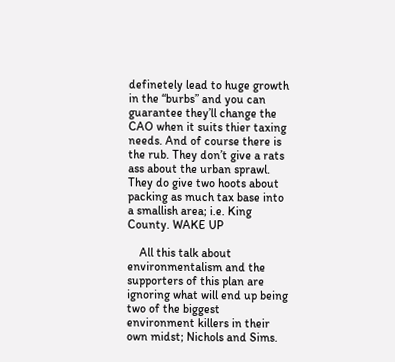definetely lead to huge growth in the “burbs” and you can guarantee they’ll change the CAO when it suits thier taxing needs. And of course there is the rub. They don’t give a rats ass about the urban sprawl. They do give two hoots about packing as much tax base into a smallish area; i.e. King County. WAKE UP

    All this talk about environmentalism and the supporters of this plan are ignoring what will end up being two of the biggest environment killers in their own midst; Nichols and Sims.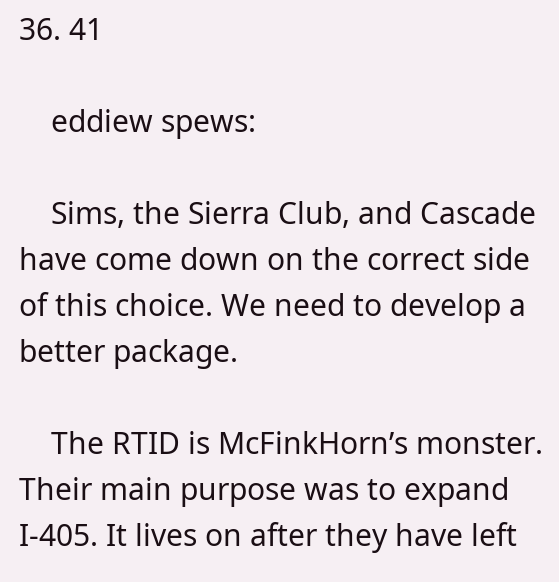36. 41

    eddiew spews:

    Sims, the Sierra Club, and Cascade have come down on the correct side of this choice. We need to develop a better package.

    The RTID is McFinkHorn’s monster. Their main purpose was to expand I-405. It lives on after they have left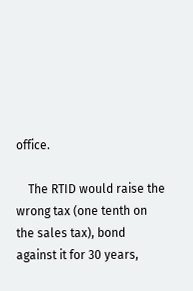office.

    The RTID would raise the wrong tax (one tenth on the sales tax), bond against it for 30 years,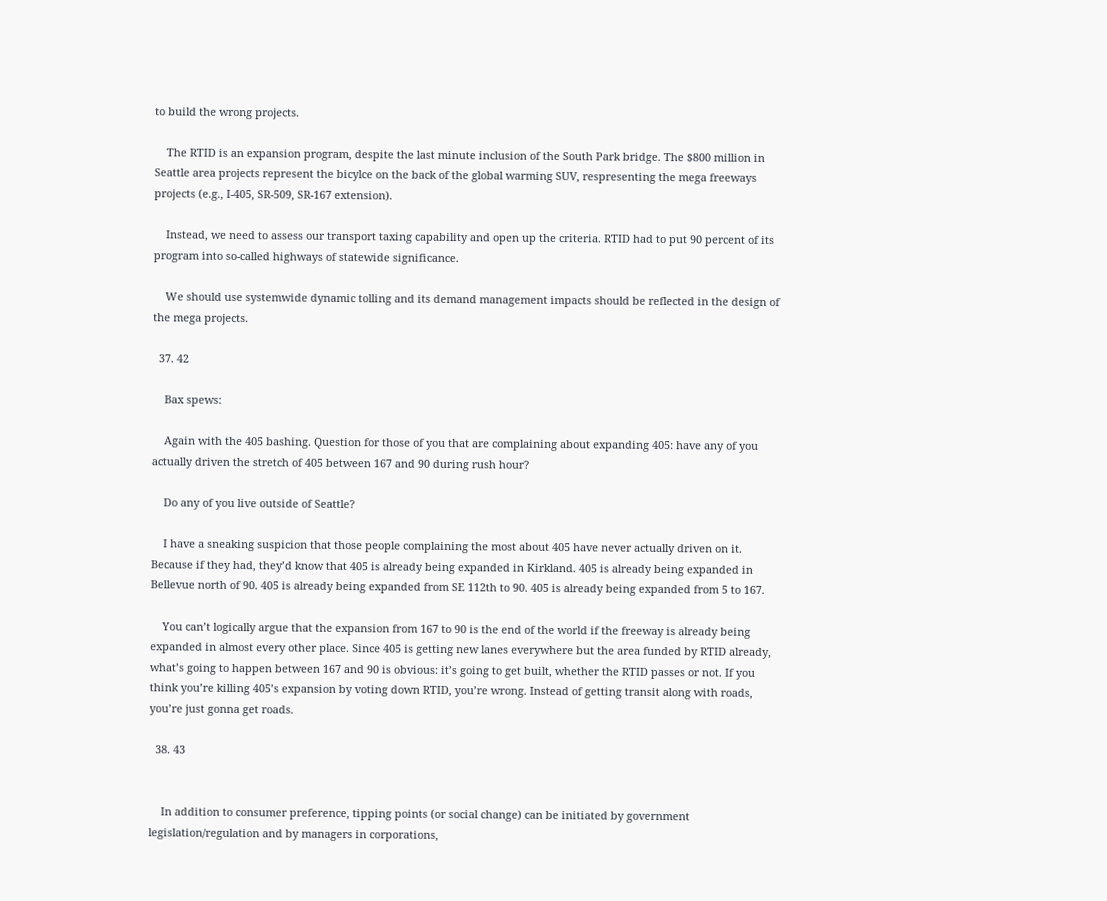to build the wrong projects.

    The RTID is an expansion program, despite the last minute inclusion of the South Park bridge. The $800 million in Seattle area projects represent the bicylce on the back of the global warming SUV, respresenting the mega freeways projects (e.g., I-405, SR-509, SR-167 extension).

    Instead, we need to assess our transport taxing capability and open up the criteria. RTID had to put 90 percent of its program into so-called highways of statewide significance.

    We should use systemwide dynamic tolling and its demand management impacts should be reflected in the design of the mega projects.

  37. 42

    Bax spews:

    Again with the 405 bashing. Question for those of you that are complaining about expanding 405: have any of you actually driven the stretch of 405 between 167 and 90 during rush hour?

    Do any of you live outside of Seattle?

    I have a sneaking suspicion that those people complaining the most about 405 have never actually driven on it. Because if they had, they’d know that 405 is already being expanded in Kirkland. 405 is already being expanded in Bellevue north of 90. 405 is already being expanded from SE 112th to 90. 405 is already being expanded from 5 to 167.

    You can’t logically argue that the expansion from 167 to 90 is the end of the world if the freeway is already being expanded in almost every other place. Since 405 is getting new lanes everywhere but the area funded by RTID already, what’s going to happen between 167 and 90 is obvious: it’s going to get built, whether the RTID passes or not. If you think you’re killing 405’s expansion by voting down RTID, you’re wrong. Instead of getting transit along with roads, you’re just gonna get roads.

  38. 43


    In addition to consumer preference, tipping points (or social change) can be initiated by government legislation/regulation and by managers in corporations,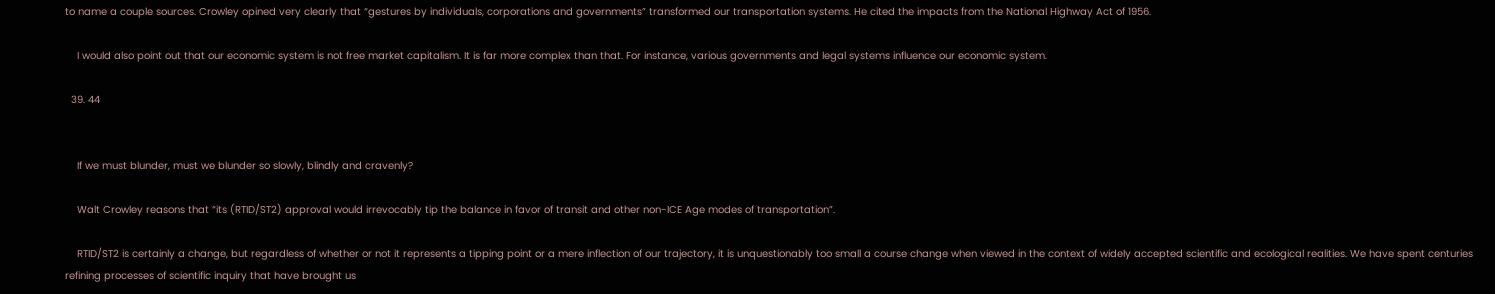to name a couple sources. Crowley opined very clearly that “gestures by individuals, corporations and governments” transformed our transportation systems. He cited the impacts from the National Highway Act of 1956.

    I would also point out that our economic system is not free market capitalism. It is far more complex than that. For instance, various governments and legal systems influence our economic system.

  39. 44


    If we must blunder, must we blunder so slowly, blindly and cravenly?

    Walt Crowley reasons that “its (RTID/ST2) approval would irrevocably tip the balance in favor of transit and other non-ICE Age modes of transportation”.

    RTID/ST2 is certainly a change, but regardless of whether or not it represents a tipping point or a mere inflection of our trajectory, it is unquestionably too small a course change when viewed in the context of widely accepted scientific and ecological realities. We have spent centuries refining processes of scientific inquiry that have brought us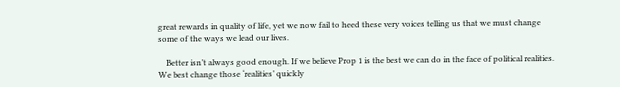great rewards in quality of life, yet we now fail to heed these very voices telling us that we must change some of the ways we lead our lives.

    Better isn’t always good enough. If we believe Prop 1 is the best we can do in the face of political realities. We best change those ‘realities’ quickly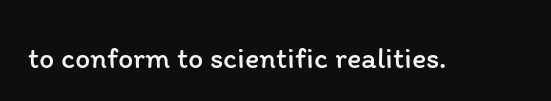to conform to scientific realities.